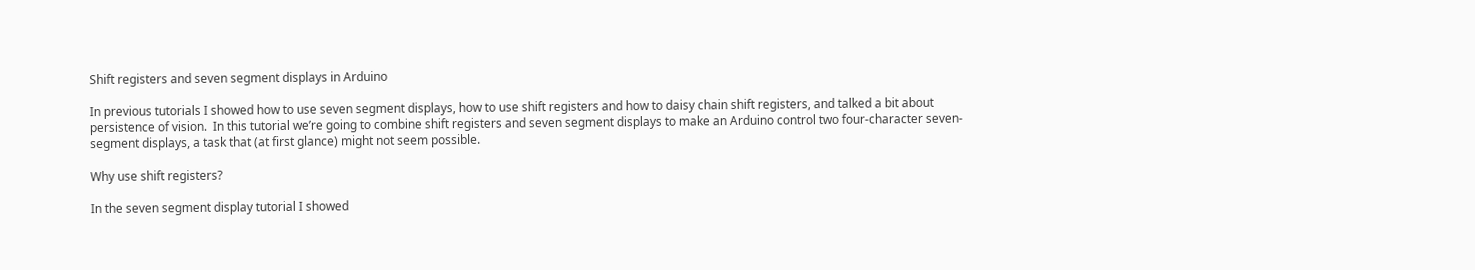Shift registers and seven segment displays in Arduino

In previous tutorials I showed how to use seven segment displays, how to use shift registers and how to daisy chain shift registers, and talked a bit about persistence of vision.  In this tutorial we’re going to combine shift registers and seven segment displays to make an Arduino control two four-character seven-segment displays, a task that (at first glance) might not seem possible.

Why use shift registers?

In the seven segment display tutorial I showed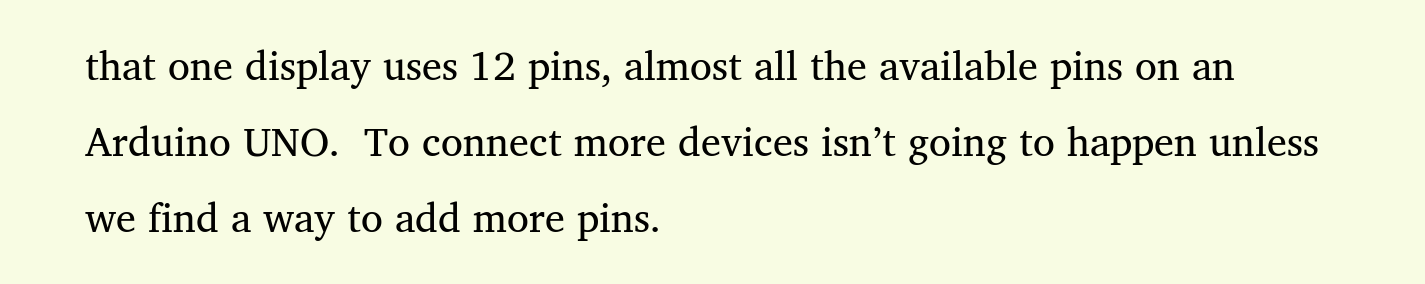that one display uses 12 pins, almost all the available pins on an Arduino UNO.  To connect more devices isn’t going to happen unless we find a way to add more pins.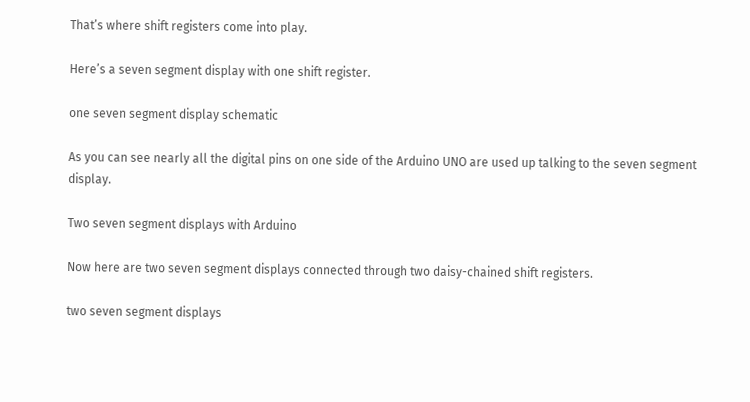That’s where shift registers come into play.

Here’s a seven segment display with one shift register.

one seven segment display schematic

As you can see nearly all the digital pins on one side of the Arduino UNO are used up talking to the seven segment display.

Two seven segment displays with Arduino

Now here are two seven segment displays connected through two daisy-chained shift registers.

two seven segment displays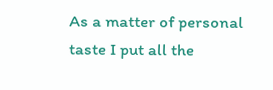As a matter of personal taste I put all the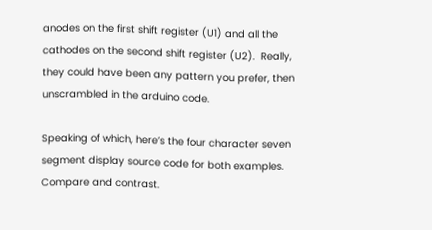anodes on the first shift register (U1) and all the cathodes on the second shift register (U2).  Really, they could have been any pattern you prefer, then unscrambled in the arduino code.

Speaking of which, here’s the four character seven segment display source code for both examples.  Compare and contrast.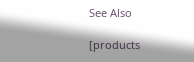See Also

[products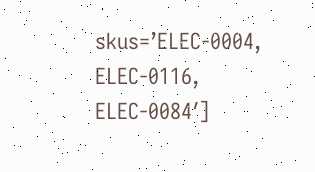skus=’ELEC-0004, ELEC-0116, ELEC-0084′]